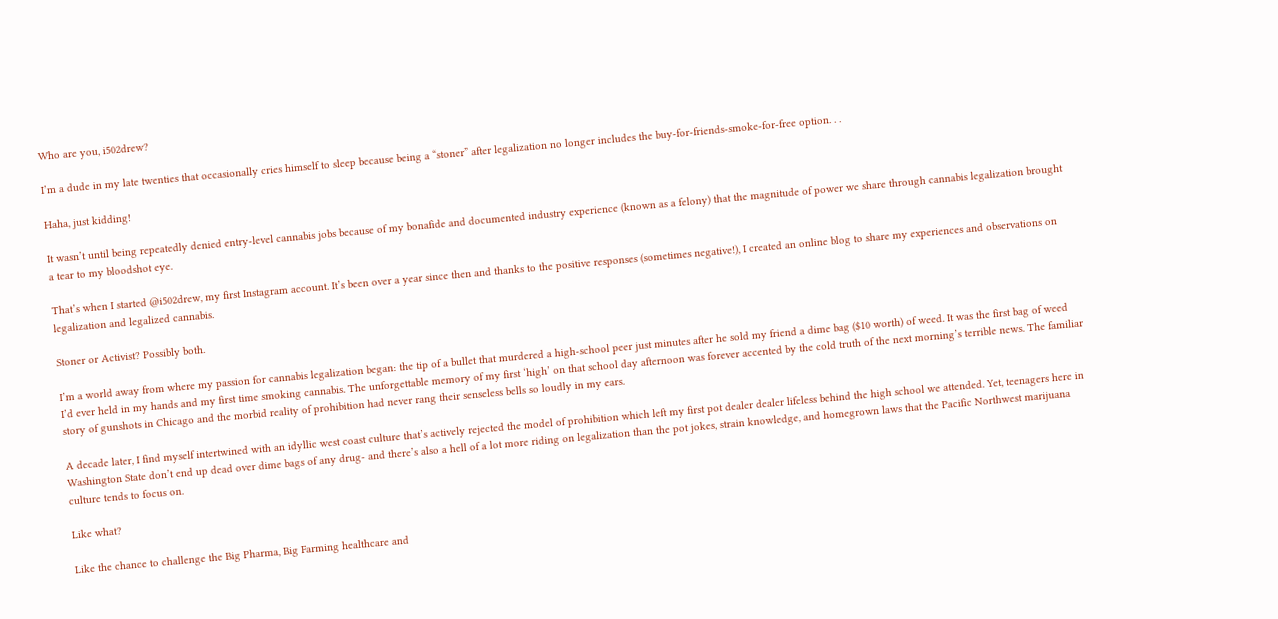Who are you, i502drew?

I’m a dude in my late twenties that occasionally cries himself to sleep because being a “stoner” after legalization no longer includes the buy-for-friends-smoke-for-free option. . .

Haha, just kidding!

It wasn’t until being repeatedly denied entry-level cannabis jobs because of my bonafide and documented industry experience (known as a felony) that the magnitude of power we share through cannabis legalization brought a tear to my bloodshot eye.

That’s when I started @i502drew, my first Instagram account. It’s been over a year since then and thanks to the positive responses (sometimes negative!), I created an online blog to share my experiences and observations on legalization and legalized cannabis.

Stoner or Activist? Possibly both.

I’m a world away from where my passion for cannabis legalization began: the tip of a bullet that murdered a high-school peer just minutes after he sold my friend a dime bag ($10 worth) of weed. It was the first bag of weed I’d ever held in my hands and my first time smoking cannabis. The unforgettable memory of my first ‘high’ on that school day afternoon was forever accented by the cold truth of the next morning’s terrible news. The familiar story of gunshots in Chicago and the morbid reality of prohibition had never rang their senseless bells so loudly in my ears.

A decade later, I find myself intertwined with an idyllic west coast culture that’s actively rejected the model of prohibition which left my first pot dealer dealer lifeless behind the high school we attended. Yet, teenagers here in Washington State don’t end up dead over dime bags of any drug- and there’s also a hell of a lot more riding on legalization than the pot jokes, strain knowledge, and homegrown laws that the Pacific Northwest marijuana culture tends to focus on.

Like what?

Like the chance to challenge the Big Pharma, Big Farming healthcare and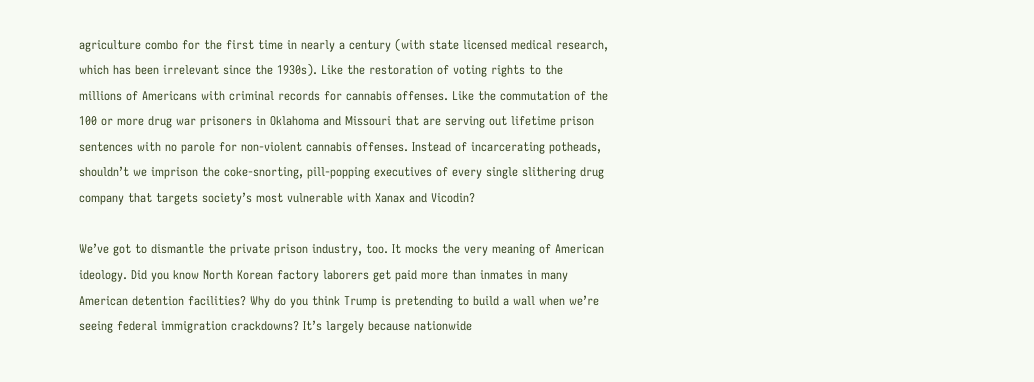agriculture combo for the first time in nearly a century (with state licensed medical research, which has been irrelevant since the 1930s). Like the restoration of voting rights to the millions of Americans with criminal records for cannabis offenses. Like the commutation of the 100 or more drug war prisoners in Oklahoma and Missouri that are serving out lifetime prison sentences with no parole for non-violent cannabis offenses. Instead of incarcerating potheads, shouldn’t we imprison the coke-snorting, pill-popping executives of every single slithering drug company that targets society’s most vulnerable with Xanax and Vicodin?

We’ve got to dismantle the private prison industry, too. It mocks the very meaning of American ideology. Did you know North Korean factory laborers get paid more than inmates in many American detention facilities? Why do you think Trump is pretending to build a wall when we’re seeing federal immigration crackdowns? It’s largely because nationwide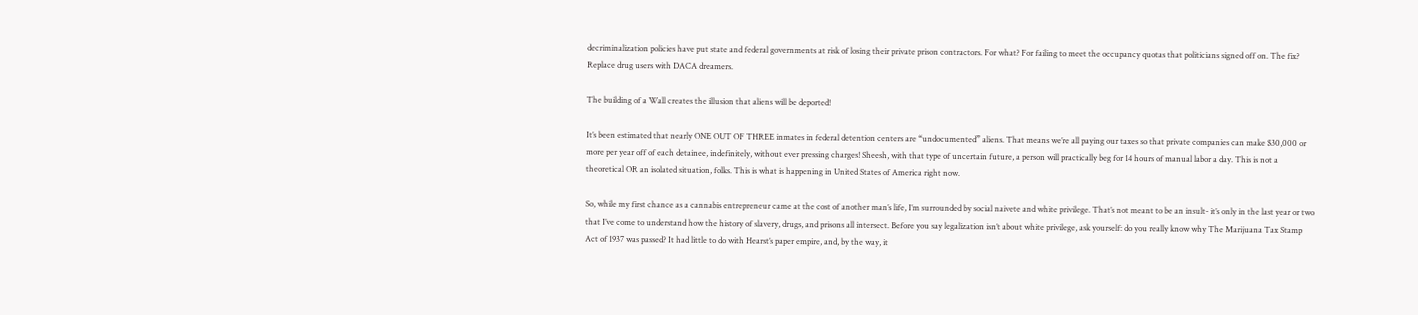decriminalization policies have put state and federal governments at risk of losing their private prison contractors. For what? For failing to meet the occupancy quotas that politicians signed off on. The fix? Replace drug users with DACA dreamers.

The building of a Wall creates the illusion that aliens will be deported!

It’s been estimated that nearly ONE OUT OF THREE inmates in federal detention centers are “undocumented” aliens. That means we’re all paying our taxes so that private companies can make $30,000 or more per year off of each detainee, indefinitely, without ever pressing charges! Sheesh, with that type of uncertain future, a person will practically beg for 14 hours of manual labor a day. This is not a theoretical OR an isolated situation, folks. This is what is happening in United States of America right now.

So, while my first chance as a cannabis entrepreneur came at the cost of another man’s life, I’m surrounded by social naivete and white privilege. That’s not meant to be an insult- it’s only in the last year or two that I’ve come to understand how the history of slavery, drugs, and prisons all intersect. Before you say legalization isn’t about white privilege, ask yourself: do you really know why The Marijuana Tax Stamp Act of 1937 was passed? It had little to do with Hearst’s paper empire, and, by the way, it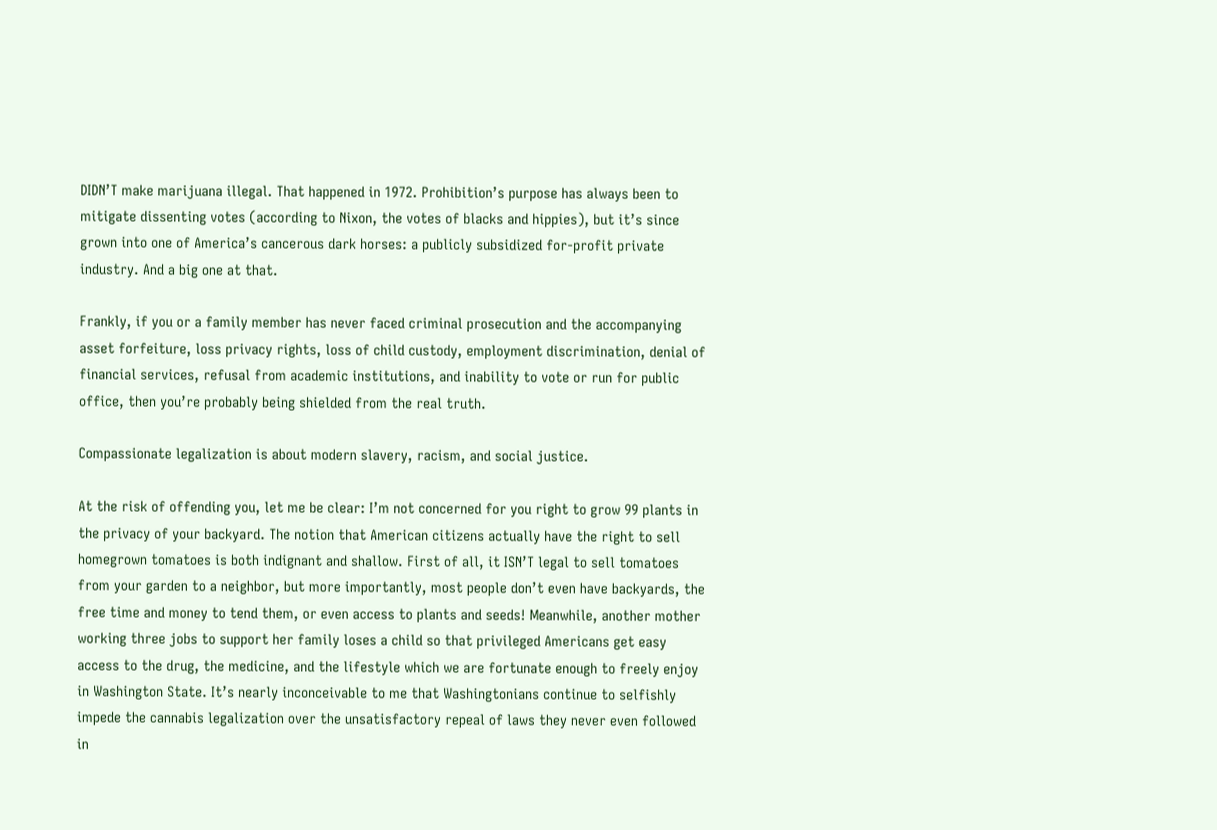DIDN’T make marijuana illegal. That happened in 1972. Prohibition’s purpose has always been to mitigate dissenting votes (according to Nixon, the votes of blacks and hippies), but it’s since grown into one of America’s cancerous dark horses: a publicly subsidized for-profit private industry. And a big one at that.

Frankly, if you or a family member has never faced criminal prosecution and the accompanying asset forfeiture, loss privacy rights, loss of child custody, employment discrimination, denial of financial services, refusal from academic institutions, and inability to vote or run for public office, then you’re probably being shielded from the real truth.

Compassionate legalization is about modern slavery, racism, and social justice.

At the risk of offending you, let me be clear: I’m not concerned for you right to grow 99 plants in the privacy of your backyard. The notion that American citizens actually have the right to sell homegrown tomatoes is both indignant and shallow. First of all, it ISN’T legal to sell tomatoes from your garden to a neighbor, but more importantly, most people don’t even have backyards, the free time and money to tend them, or even access to plants and seeds! Meanwhile, another mother working three jobs to support her family loses a child so that privileged Americans get easy access to the drug, the medicine, and the lifestyle which we are fortunate enough to freely enjoy in Washington State. It’s nearly inconceivable to me that Washingtonians continue to selfishly impede the cannabis legalization over the unsatisfactory repeal of laws they never even followed in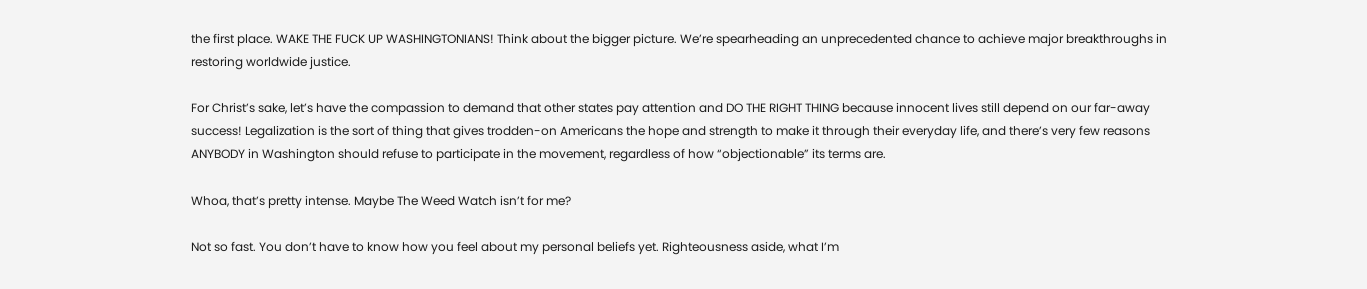the first place. WAKE THE FUCK UP WASHINGTONIANS! Think about the bigger picture. We’re spearheading an unprecedented chance to achieve major breakthroughs in restoring worldwide justice.

For Christ’s sake, let’s have the compassion to demand that other states pay attention and DO THE RIGHT THING because innocent lives still depend on our far-away success! Legalization is the sort of thing that gives trodden-on Americans the hope and strength to make it through their everyday life, and there’s very few reasons ANYBODY in Washington should refuse to participate in the movement, regardless of how “objectionable” its terms are.

Whoa, that’s pretty intense. Maybe The Weed Watch isn’t for me?

Not so fast. You don’t have to know how you feel about my personal beliefs yet. Righteousness aside, what I’m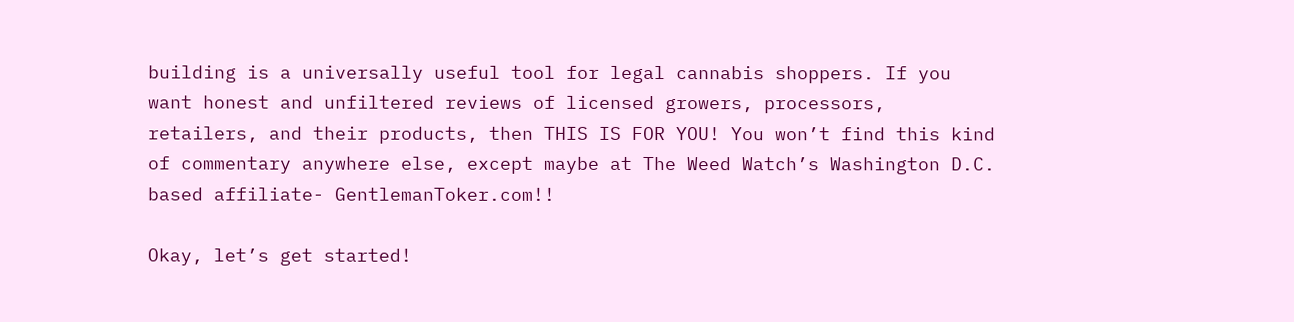building is a universally useful tool for legal cannabis shoppers. If you want honest and unfiltered reviews of licensed growers, processors, retailers, and their products, then THIS IS FOR YOU! You won’t find this kind of commentary anywhere else, except maybe at The Weed Watch’s Washington D.C. based affiliate- GentlemanToker.com!!

Okay, let’s get started!